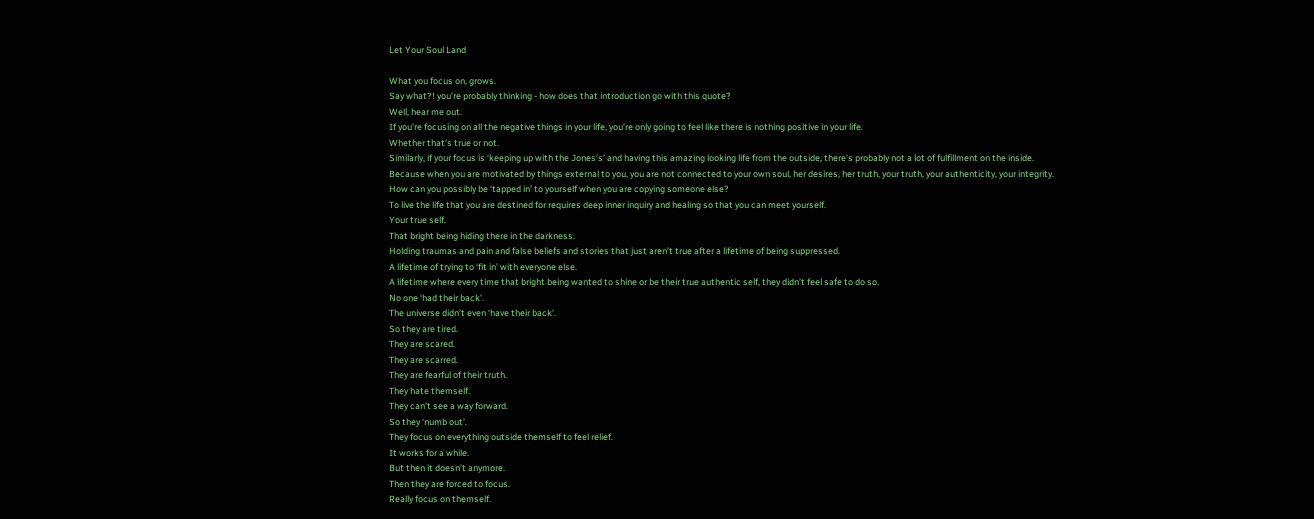Let Your Soul Land

What you focus on, grows.
Say what?! you’re probably thinking - how does that introduction go with this quote?
Well, hear me out.
If you’re focusing on all the negative things in your life, you’re only going to feel like there is nothing positive in your life.
Whether that’s true or not.
Similarly, if your focus is ‘keeping up with the Jones’s’ and having this amazing looking life from the outside, there’s probably not a lot of fulfillment on the inside.
Because when you are motivated by things external to you, you are not connected to your own soul, her desires, her truth, your truth, your authenticity, your integrity.
How can you possibly be ‘tapped in’ to yourself when you are copying someone else?
To live the life that you are destined for requires deep inner inquiry and healing so that you can meet yourself.
Your true self.
That bright being hiding there in the darkness.
Holding traumas and pain and false beliefs and stories that just aren’t true after a lifetime of being suppressed.
A lifetime of trying to ‘fit in’ with everyone else.
A lifetime where every time that bright being wanted to shine or be their true authentic self, they didn’t feel safe to do so.
No one ‘had their back’.
The universe didn’t even ‘have their back’.
So they are tired.
They are scared.
They are scarred.
They are fearful of their truth.
They hate themself.
They can’t see a way forward.
So they ‘numb out’.
They focus on everything outside themself to feel relief.
It works for a while.
But then it doesn’t anymore.
Then they are forced to focus.
Really focus on themself.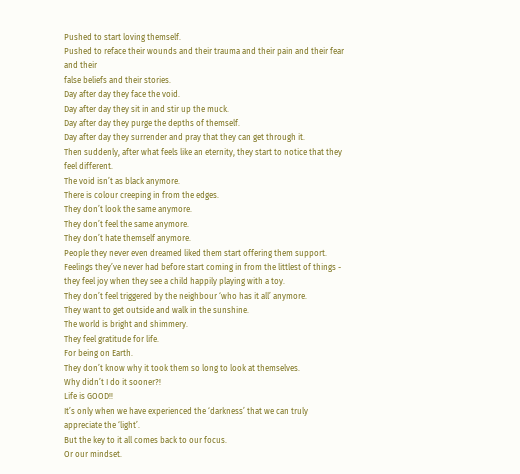Pushed to start loving themself.
Pushed to reface their wounds and their trauma and their pain and their fear and their
false beliefs and their stories.
Day after day they face the void.
Day after day they sit in and stir up the muck.
Day after day they purge the depths of themself.
Day after day they surrender and pray that they can get through it.
Then suddenly, after what feels like an eternity, they start to notice that they feel different.
The void isn’t as black anymore.
There is colour creeping in from the edges.
They don’t look the same anymore.
They don’t feel the same anymore.
They don’t hate themself anymore.
People they never even dreamed liked them start offering them support.
Feelings they’ve never had before start coming in from the littlest of things - they feel joy when they see a child happily playing with a toy.
They don’t feel triggered by the neighbour ‘who has it all’ anymore.
They want to get outside and walk in the sunshine.
The world is bright and shimmery.
They feel gratitude for life.
For being on Earth.
They don’t know why it took them so long to look at themselves.
Why didn’t I do it sooner?!
Life is GOOD!!
It’s only when we have experienced the ‘darkness’ that we can truly appreciate the ‘light’.
But the key to it all comes back to our focus.
Or our mindset.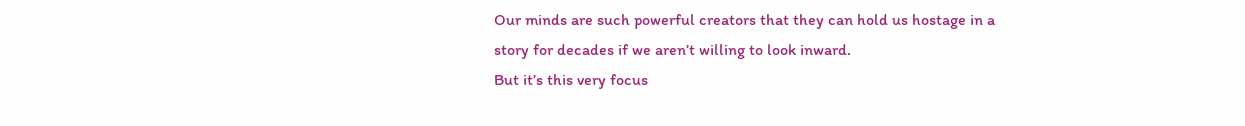Our minds are such powerful creators that they can hold us hostage in a story for decades if we aren’t willing to look inward.
But it’s this very focus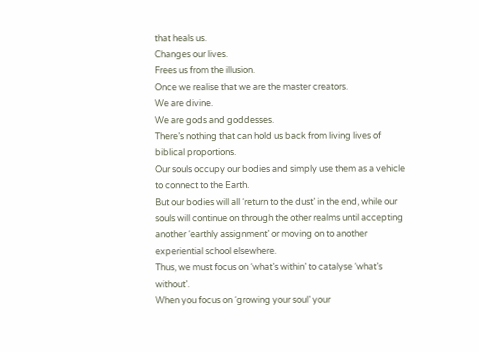that heals us.
Changes our lives.
Frees us from the illusion.
Once we realise that we are the master creators.
We are divine.
We are gods and goddesses.
There’s nothing that can hold us back from living lives of biblical proportions.
Our souls occupy our bodies and simply use them as a vehicle to connect to the Earth.
But our bodies will all ‘return to the dust’ in the end, while our souls will continue on through the other realms until accepting another ‘earthly assignment’ or moving on to another experiential school elsewhere.
Thus, we must focus on ‘what’s within’ to catalyse ‘what’s without’.
When you focus on ‘growing your soul’ your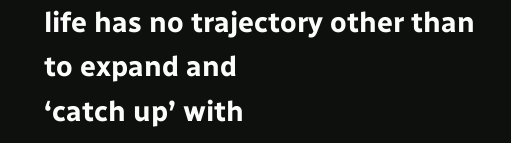life has no trajectory other than to expand and
‘catch up’ with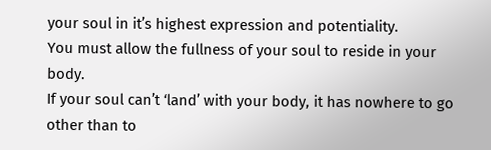your soul in it’s highest expression and potentiality.
You must allow the fullness of your soul to reside in your body.
If your soul can’t ‘land’ with your body, it has nowhere to go other than to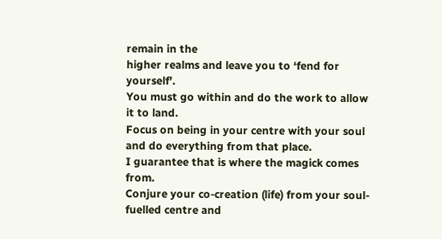remain in the
higher realms and leave you to ‘fend for yourself’.
You must go within and do the work to allow it to land.
Focus on being in your centre with your soul and do everything from that place.
I guarantee that is where the magick comes from.
Conjure your co-creation (life) from your soul-fuelled centre and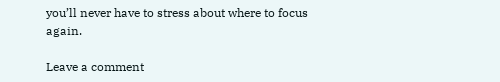you’ll never have to stress about where to focus again.

Leave a comment